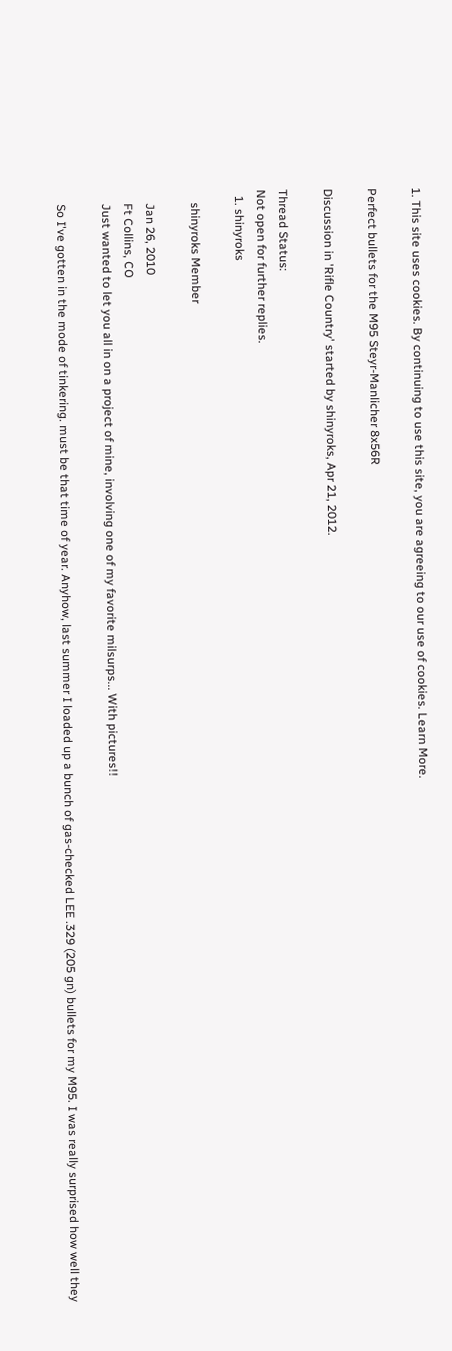1. This site uses cookies. By continuing to use this site, you are agreeing to our use of cookies. Learn More.

Perfect bullets for the M95 Steyr-Manlicher 8x56R

Discussion in 'Rifle Country' started by shinyroks, Apr 21, 2012.

Thread Status:
Not open for further replies.
  1. shinyroks

    shinyroks Member

    Jan 26, 2010
    Ft Collins, CO
    Just wanted to let you all in on a project of mine, involving one of my favorite milsurps... With pictures!!

    So I've gotten in the mode of tinkering. must be that time of year. Anyhow, last summer I loaded up a bunch of gas-checked LEE .329 (205 gn) bullets for my M95. I was really surprised how well they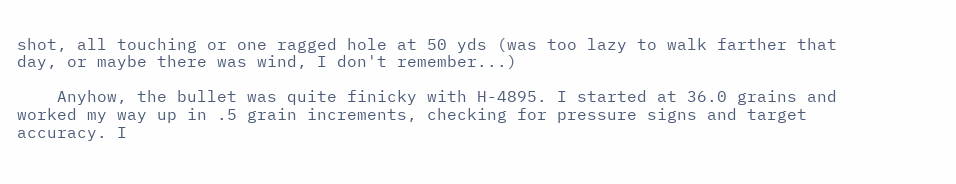shot, all touching or one ragged hole at 50 yds (was too lazy to walk farther that day, or maybe there was wind, I don't remember...)

    Anyhow, the bullet was quite finicky with H-4895. I started at 36.0 grains and worked my way up in .5 grain increments, checking for pressure signs and target accuracy. I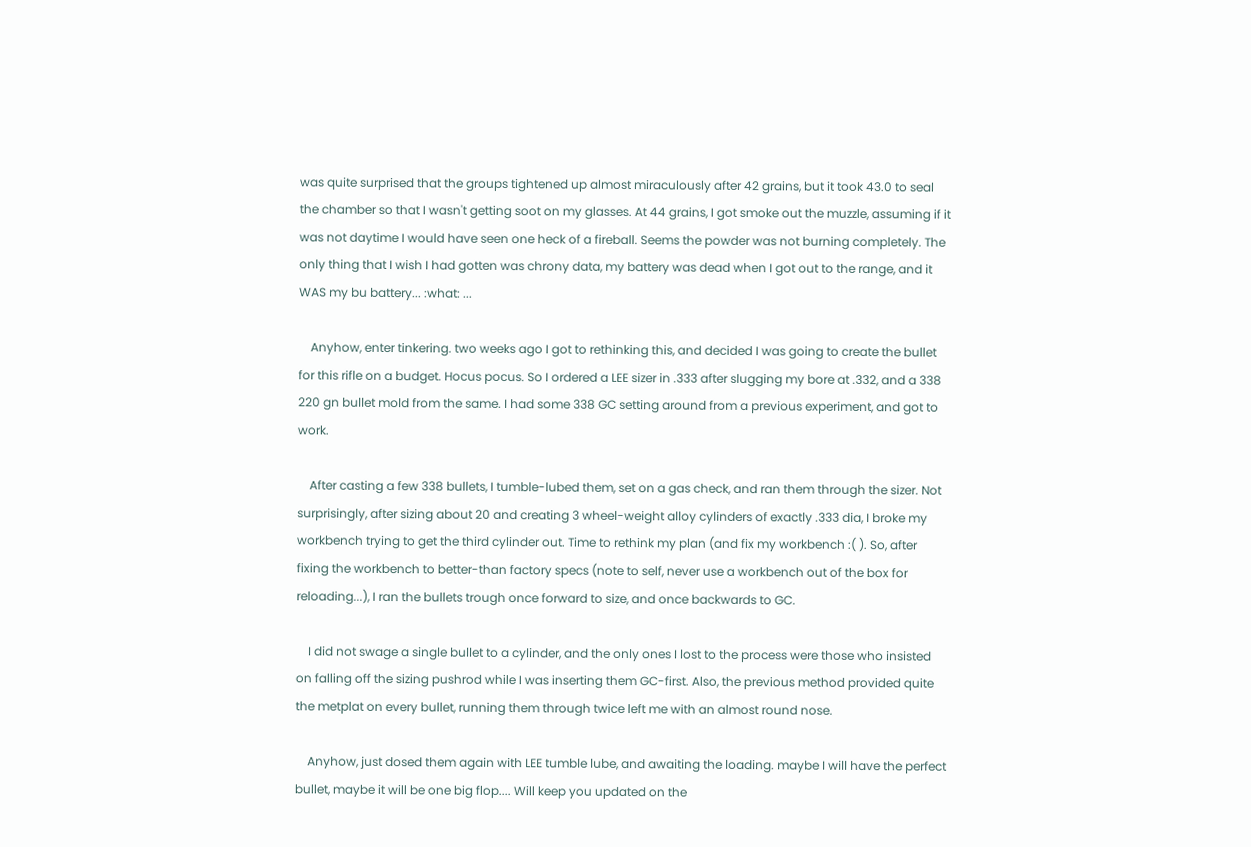was quite surprised that the groups tightened up almost miraculously after 42 grains, but it took 43.0 to seal the chamber so that I wasn't getting soot on my glasses. At 44 grains, I got smoke out the muzzle, assuming if it was not daytime I would have seen one heck of a fireball. Seems the powder was not burning completely. The only thing that I wish I had gotten was chrony data, my battery was dead when I got out to the range, and it WAS my bu battery... :what: ...

    Anyhow, enter tinkering. two weeks ago I got to rethinking this, and decided I was going to create the bullet for this rifle on a budget. Hocus pocus. So I ordered a LEE sizer in .333 after slugging my bore at .332, and a 338 220 gn bullet mold from the same. I had some 338 GC setting around from a previous experiment, and got to work.

    After casting a few 338 bullets, I tumble-lubed them, set on a gas check, and ran them through the sizer. Not surprisingly, after sizing about 20 and creating 3 wheel-weight alloy cylinders of exactly .333 dia, I broke my workbench trying to get the third cylinder out. Time to rethink my plan (and fix my workbench :( ). So, after fixing the workbench to better-than factory specs (note to self, never use a workbench out of the box for reloading...), I ran the bullets trough once forward to size, and once backwards to GC.

    I did not swage a single bullet to a cylinder, and the only ones I lost to the process were those who insisted on falling off the sizing pushrod while I was inserting them GC-first. Also, the previous method provided quite the metplat on every bullet, running them through twice left me with an almost round nose.

    Anyhow, just dosed them again with LEE tumble lube, and awaiting the loading. maybe I will have the perfect bullet, maybe it will be one big flop.... Will keep you updated on the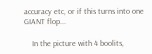accuracy etc, or if this turns into one GIANT flop...

    In the picture with 4 boolits,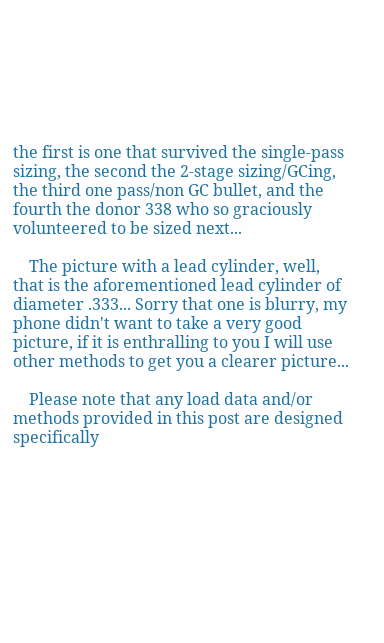the first is one that survived the single-pass sizing, the second the 2-stage sizing/GCing, the third one pass/non GC bullet, and the fourth the donor 338 who so graciously volunteered to be sized next...

    The picture with a lead cylinder, well, that is the aforementioned lead cylinder of diameter .333... Sorry that one is blurry, my phone didn't want to take a very good picture, if it is enthralling to you I will use other methods to get you a clearer picture...

    Please note that any load data and/or methods provided in this post are designed specifically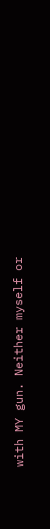with MY gun. Neither myself or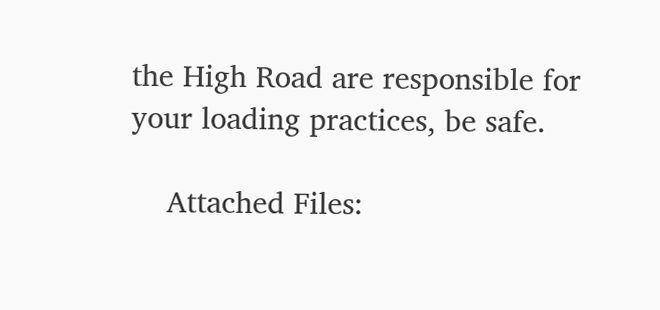the High Road are responsible for your loading practices, be safe.

    Attached Files: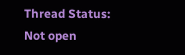Thread Status:
Not open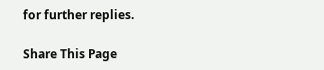for further replies.

Share This Page